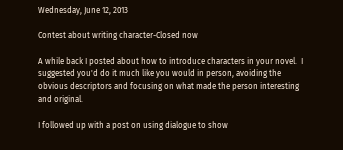Wednesday, June 12, 2013

Contest about writing character-Closed now

A while back I posted about how to introduce characters in your novel.  I suggested you'd do it much like you would in person, avoiding the obvious descriptors and focusing on what made the person interesting and original.

I followed up with a post on using dialogue to show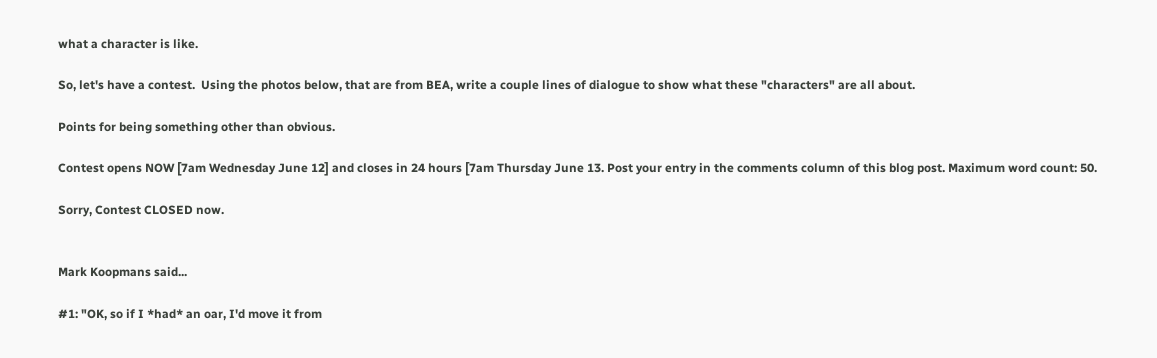what a character is like.

So, let's have a contest.  Using the photos below, that are from BEA, write a couple lines of dialogue to show what these "characters" are all about.

Points for being something other than obvious.

Contest opens NOW [7am Wednesday June 12] and closes in 24 hours [7am Thursday June 13. Post your entry in the comments column of this blog post. Maximum word count: 50.

Sorry, Contest CLOSED now.


Mark Koopmans said...

#1: "OK, so if I *had* an oar, I'd move it from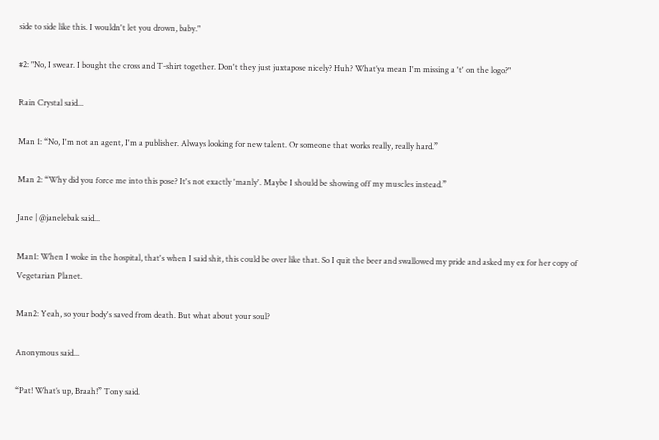side to side like this. I wouldn't let you drown, baby."

#2: "No, I swear. I bought the cross and T-shirt together. Don't they just juxtapose nicely? Huh? What’ya mean I'm missing a 't' on the logo?"

Rain Crystal said...

Man 1: “No, I'm not an agent, I'm a publisher. Always looking for new talent. Or someone that works really, really hard.”

Man 2: “Why did you force me into this pose? It's not exactly 'manly'. Maybe I should be showing off my muscles instead.”

Jane | @janelebak said...

Man1: When I woke in the hospital, that's when I said shit, this could be over like that. So I quit the beer and swallowed my pride and asked my ex for her copy of Vegetarian Planet.

Man2: Yeah, so your body's saved from death. But what about your soul?

Anonymous said...

“Pat! What’s up, Braah!” Tony said.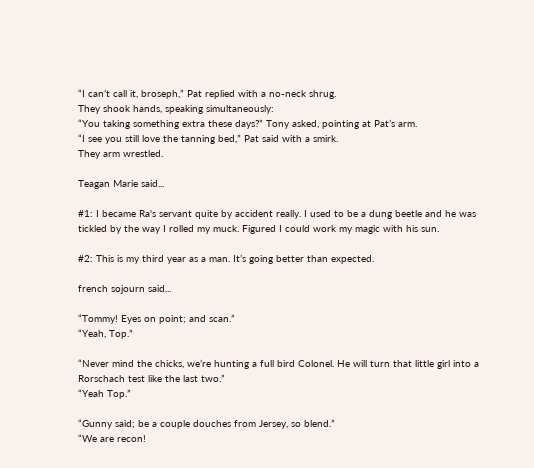“I can’t call it, broseph,” Pat replied with a no-neck shrug.
They shook hands, speaking simultaneously:
“You taking something extra these days?” Tony asked, pointing at Pat’s arm.
“I see you still love the tanning bed,” Pat said with a smirk.
They arm wrestled.

Teagan Marie said...

#1: I became Ra's servant quite by accident really. I used to be a dung beetle and he was tickled by the way I rolled my muck. Figured I could work my magic with his sun.

#2: This is my third year as a man. It’s going better than expected.

french sojourn said...

“Tommy! Eyes on point; and scan.”
“Yeah, Top.”

“Never mind the chicks, we’re hunting a full bird Colonel. He will turn that little girl into a Rorschach test like the last two.”
“Yeah Top.”

“Gunny said; be a couple douches from Jersey, so blend.”
“We are recon!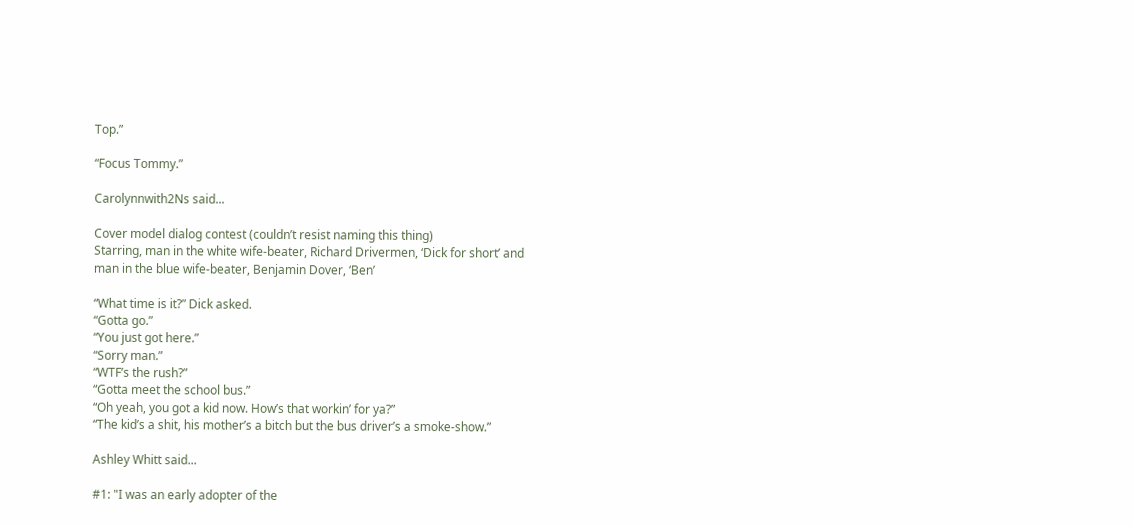Top.”

“Focus Tommy.”

Carolynnwith2Ns said...

Cover model dialog contest (couldn’t resist naming this thing)
Starring, man in the white wife-beater, Richard Drivermen, ‘Dick for short’ and
man in the blue wife-beater, Benjamin Dover, ‘Ben’

“What time is it?” Dick asked.
“Gotta go.”
“You just got here.”
“Sorry man.”
“WTF’s the rush?”
“Gotta meet the school bus.”
“Oh yeah, you got a kid now. How’s that workin’ for ya?”
“The kid’s a shit, his mother’s a bitch but the bus driver’s a smoke-show.”

Ashley Whitt said...

#1: "I was an early adopter of the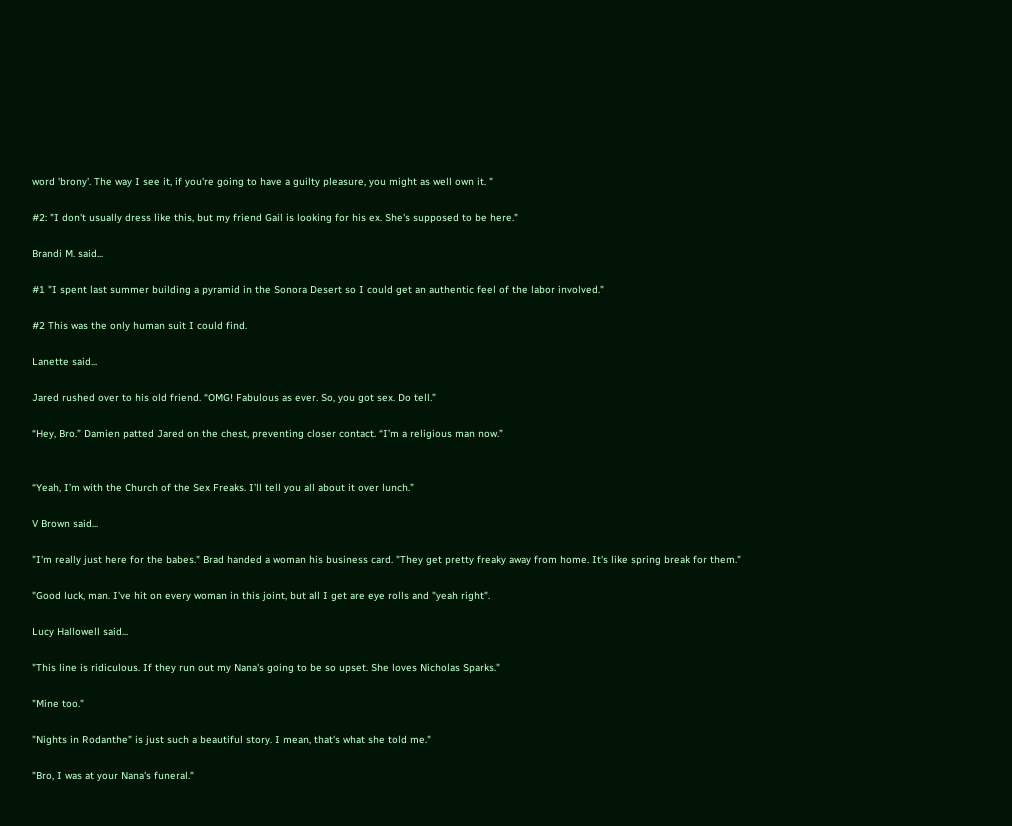word 'brony'. The way I see it, if you're going to have a guilty pleasure, you might as well own it. "

#2: "I don't usually dress like this, but my friend Gail is looking for his ex. She's supposed to be here."

Brandi M. said...

#1 "I spent last summer building a pyramid in the Sonora Desert so I could get an authentic feel of the labor involved."

#2 This was the only human suit I could find.

Lanette said...

Jared rushed over to his old friend. “OMG! Fabulous as ever. So, you got sex. Do tell.”

“Hey, Bro.” Damien patted Jared on the chest, preventing closer contact. “I’m a religious man now.”


“Yeah, I’m with the Church of the Sex Freaks. I’ll tell you all about it over lunch.”

V Brown said...

"I'm really just here for the babes." Brad handed a woman his business card. "They get pretty freaky away from home. It's like spring break for them."

"Good luck, man. I've hit on every woman in this joint, but all I get are eye rolls and "yeah right".

Lucy Hallowell said...

"This line is ridiculous. If they run out my Nana's going to be so upset. She loves Nicholas Sparks."

"Mine too."

"Nights in Rodanthe" is just such a beautiful story. I mean, that's what she told me."

"Bro, I was at your Nana's funeral."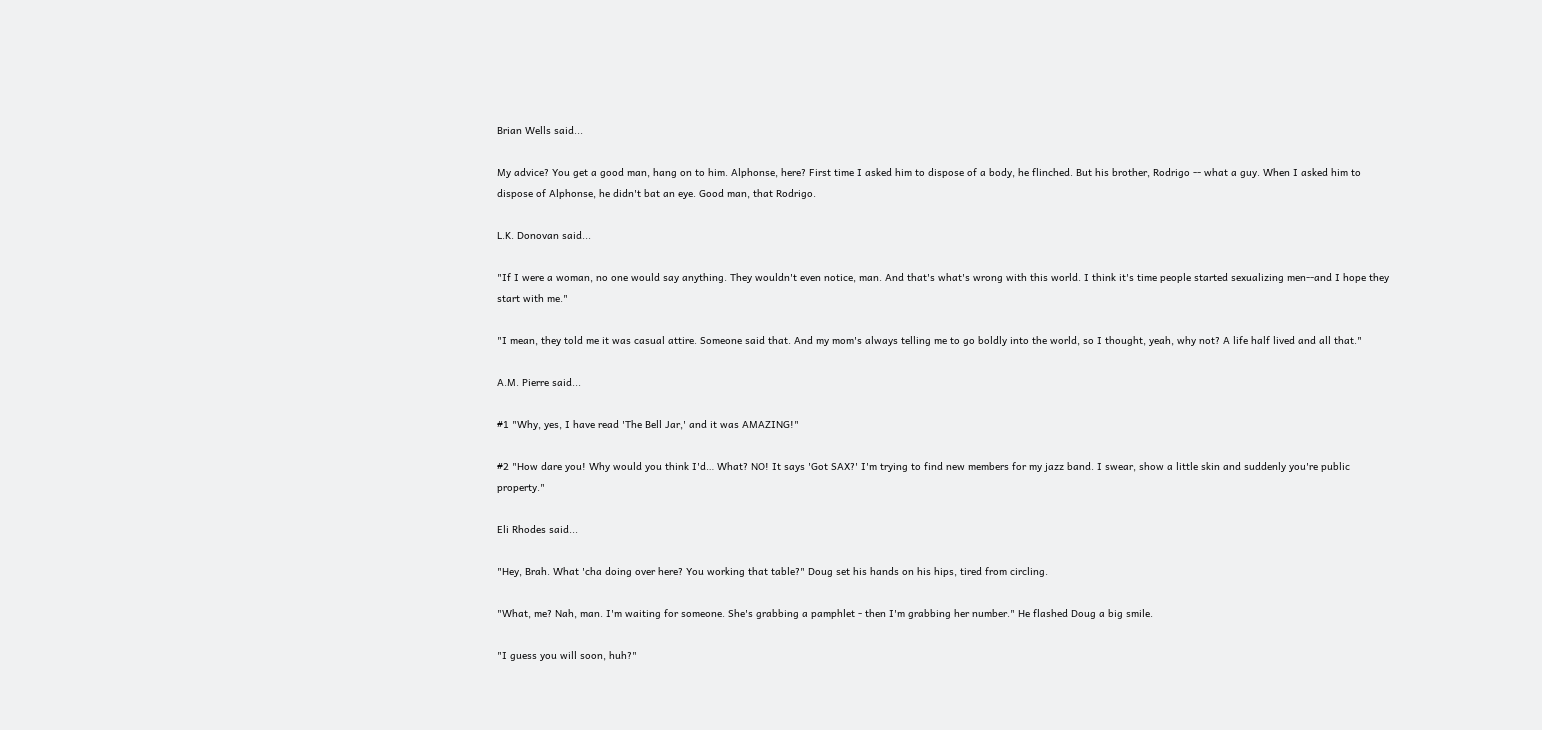Brian Wells said...

My advice? You get a good man, hang on to him. Alphonse, here? First time I asked him to dispose of a body, he flinched. But his brother, Rodrigo -- what a guy. When I asked him to dispose of Alphonse, he didn't bat an eye. Good man, that Rodrigo.

L.K. Donovan said...

"If I were a woman, no one would say anything. They wouldn't even notice, man. And that's what's wrong with this world. I think it's time people started sexualizing men--and I hope they start with me."

"I mean, they told me it was casual attire. Someone said that. And my mom's always telling me to go boldly into the world, so I thought, yeah, why not? A life half lived and all that."

A.M. Pierre said...

#1 "Why, yes, I have read 'The Bell Jar,' and it was AMAZING!"

#2 "How dare you! Why would you think I'd… What? NO! It says 'Got SAX?' I'm trying to find new members for my jazz band. I swear, show a little skin and suddenly you're public property."

Eli Rhodes said...

"Hey, Brah. What 'cha doing over here? You working that table?" Doug set his hands on his hips, tired from circling.

"What, me? Nah, man. I'm waiting for someone. She's grabbing a pamphlet - then I'm grabbing her number." He flashed Doug a big smile.

"I guess you will soon, huh?"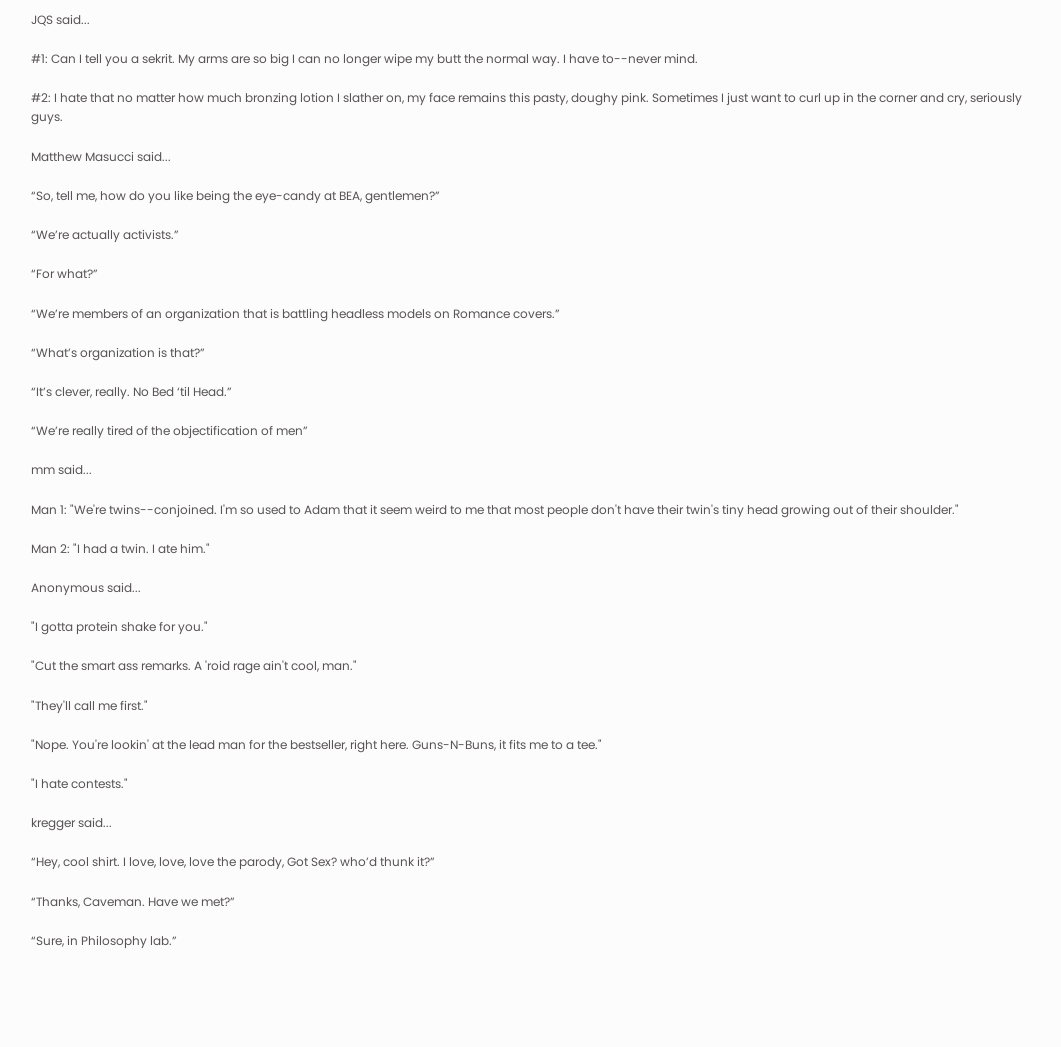JQS said...

#1: Can I tell you a sekrit. My arms are so big I can no longer wipe my butt the normal way. I have to--never mind.

#2: I hate that no matter how much bronzing lotion I slather on, my face remains this pasty, doughy pink. Sometimes I just want to curl up in the corner and cry, seriously guys.

Matthew Masucci said...

“So, tell me, how do you like being the eye-candy at BEA, gentlemen?”

“We’re actually activists.”

“For what?”

“We’re members of an organization that is battling headless models on Romance covers.”

“What’s organization is that?”

“It’s clever, really. No Bed ‘til Head.”

“We’re really tired of the objectification of men”

mm said...

Man 1: "We're twins--conjoined. I'm so used to Adam that it seem weird to me that most people don't have their twin's tiny head growing out of their shoulder."

Man 2: "I had a twin. I ate him."

Anonymous said...

"I gotta protein shake for you."

"Cut the smart ass remarks. A 'roid rage ain't cool, man."

"They'll call me first."

"Nope. You're lookin' at the lead man for the bestseller, right here. Guns-N-Buns, it fits me to a tee."

"I hate contests."

kregger said...

“Hey, cool shirt. I love, love, love the parody, Got Sex? who’d thunk it?”

“Thanks, Caveman. Have we met?”

“Sure, in Philosophy lab.”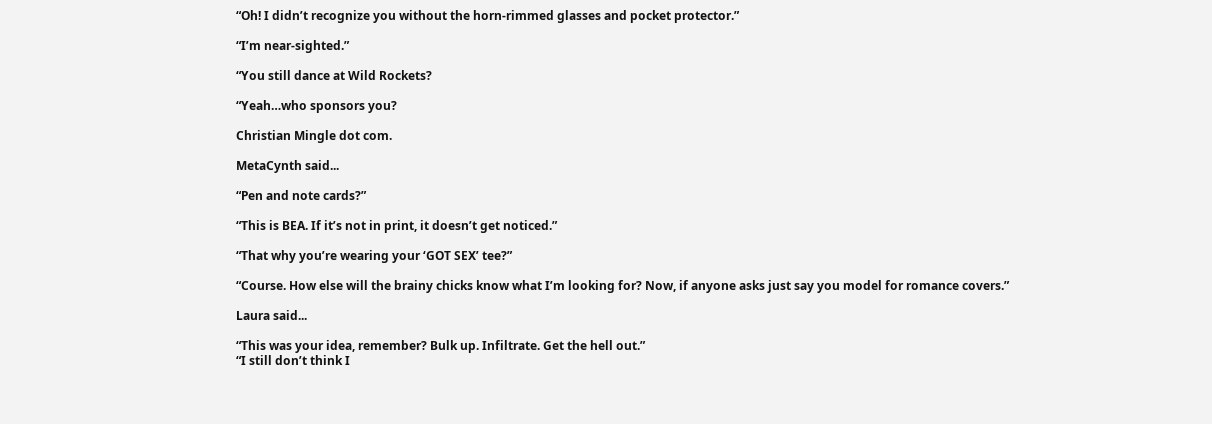“Oh! I didn’t recognize you without the horn-rimmed glasses and pocket protector.”

“I’m near-sighted.”

“You still dance at Wild Rockets?

“Yeah…who sponsors you?

Christian Mingle dot com.

MetaCynth said...

“Pen and note cards?”

“This is BEA. If it’s not in print, it doesn’t get noticed.”

“That why you’re wearing your ‘GOT SEX’ tee?”

“Course. How else will the brainy chicks know what I’m looking for? Now, if anyone asks just say you model for romance covers.”

Laura said...

“This was your idea, remember? Bulk up. Infiltrate. Get the hell out.”
“I still don’t think I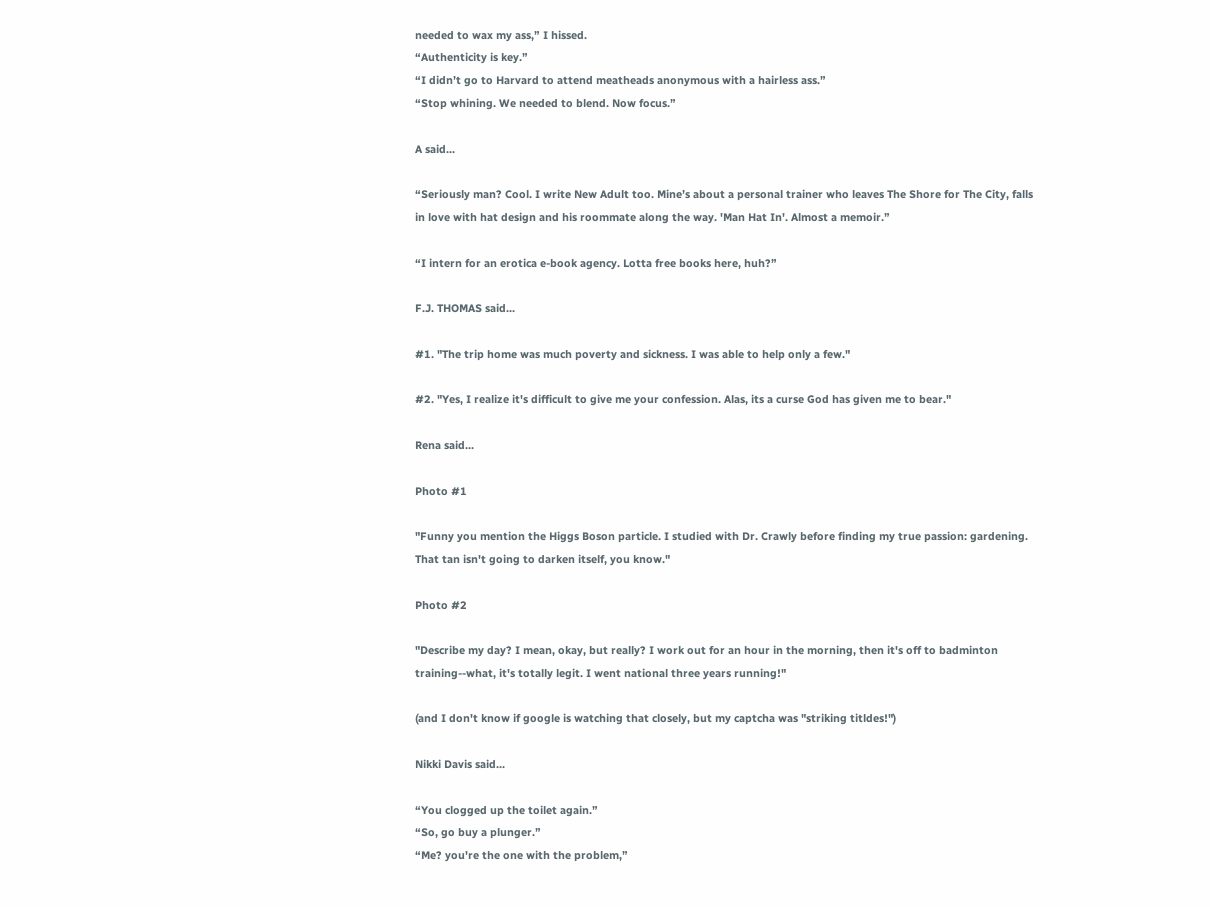needed to wax my ass,” I hissed.
“Authenticity is key.”
“I didn’t go to Harvard to attend meatheads anonymous with a hairless ass.”
“Stop whining. We needed to blend. Now focus.”

A said...

“Seriously man? Cool. I write New Adult too. Mine’s about a personal trainer who leaves The Shore for The City, falls in love with hat design and his roommate along the way. 'Man Hat In'. Almost a memoir.”

“I intern for an erotica e-book agency. Lotta free books here, huh?”

F.J. THOMAS said...

#1. "The trip home was much poverty and sickness. I was able to help only a few."

#2. "Yes, I realize it's difficult to give me your confession. Alas, its a curse God has given me to bear."

Rena said...

Photo #1

"Funny you mention the Higgs Boson particle. I studied with Dr. Crawly before finding my true passion: gardening. That tan isn't going to darken itself, you know."

Photo #2

"Describe my day? I mean, okay, but really? I work out for an hour in the morning, then it's off to badminton training--what, it's totally legit. I went national three years running!"

(and I don't know if google is watching that closely, but my captcha was "striking titldes!")

Nikki Davis said...

“You clogged up the toilet again.”
“So, go buy a plunger.”
“Me? you're the one with the problem,”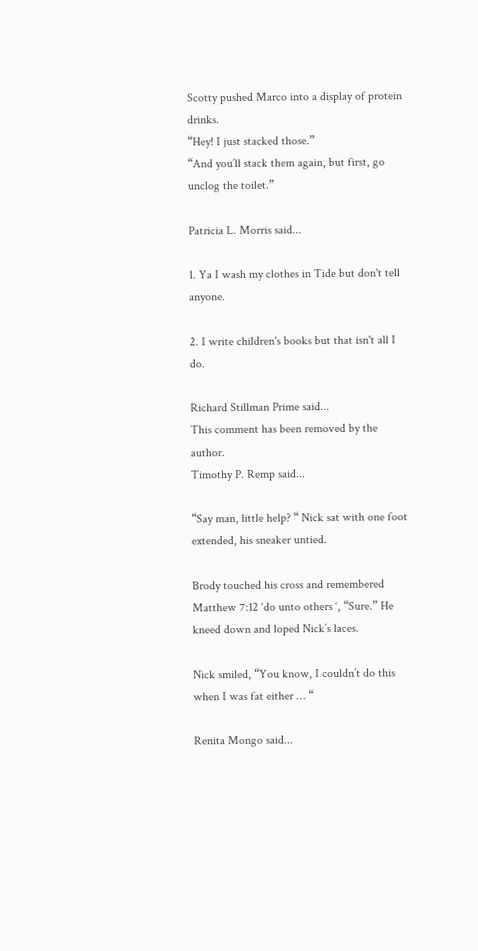Scotty pushed Marco into a display of protein drinks.
“Hey! I just stacked those.”
“And you’ll stack them again, but first, go unclog the toilet.”

Patricia L. Morris said...

1. Ya I wash my clothes in Tide but don't tell anyone.

2. I write children's books but that isn't all I do.

Richard Stillman Prime said...
This comment has been removed by the author.
Timothy P. Remp said...

“Say man, little help? “ Nick sat with one foot extended, his sneaker untied.

Brody touched his cross and remembered Matthew 7:12 ‘do unto others ‘, “Sure.” He kneed down and loped Nick’s laces.

Nick smiled, “You know, I couldn’t do this when I was fat either … “

Renita Mongo said...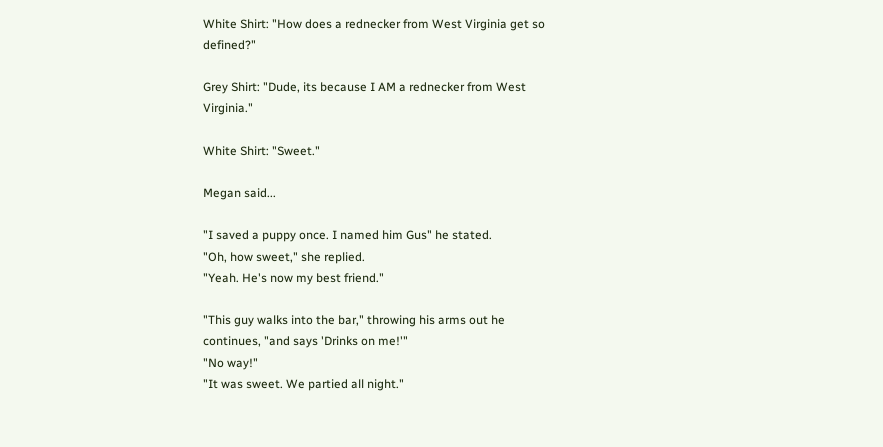White Shirt: "How does a rednecker from West Virginia get so defined?"

Grey Shirt: "Dude, its because I AM a rednecker from West Virginia."

White Shirt: "Sweet."

Megan said...

"I saved a puppy once. I named him Gus" he stated.
"Oh, how sweet," she replied.
"Yeah. He's now my best friend."

"This guy walks into the bar," throwing his arms out he continues, "and says 'Drinks on me!'"
"No way!"
"It was sweet. We partied all night."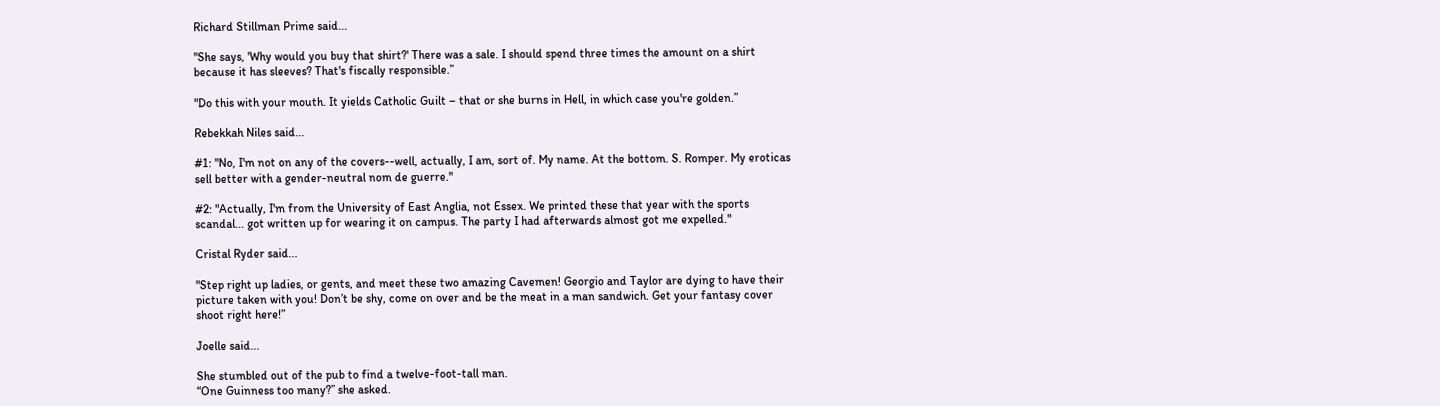Richard Stillman Prime said...

"She says, 'Why would you buy that shirt?' There was a sale. I should spend three times the amount on a shirt because it has sleeves? That's fiscally responsible.”

"Do this with your mouth. It yields Catholic Guilt – that or she burns in Hell, in which case you're golden.”

Rebekkah Niles said...

#1: "No, I'm not on any of the covers--well, actually, I am, sort of. My name. At the bottom. S. Romper. My eroticas sell better with a gender-neutral nom de guerre."

#2: "Actually, I'm from the University of East Anglia, not Essex. We printed these that year with the sports scandal... got written up for wearing it on campus. The party I had afterwards almost got me expelled."

Cristal Ryder said...

"Step right up ladies, or gents, and meet these two amazing Cavemen! Georgio and Taylor are dying to have their picture taken with you! Don’t be shy, come on over and be the meat in a man sandwich. Get your fantasy cover shoot right here!”

Joelle said...

She stumbled out of the pub to find a twelve-foot-tall man.
“One Guinness too many?” she asked.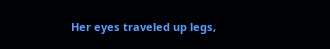Her eyes traveled up legs,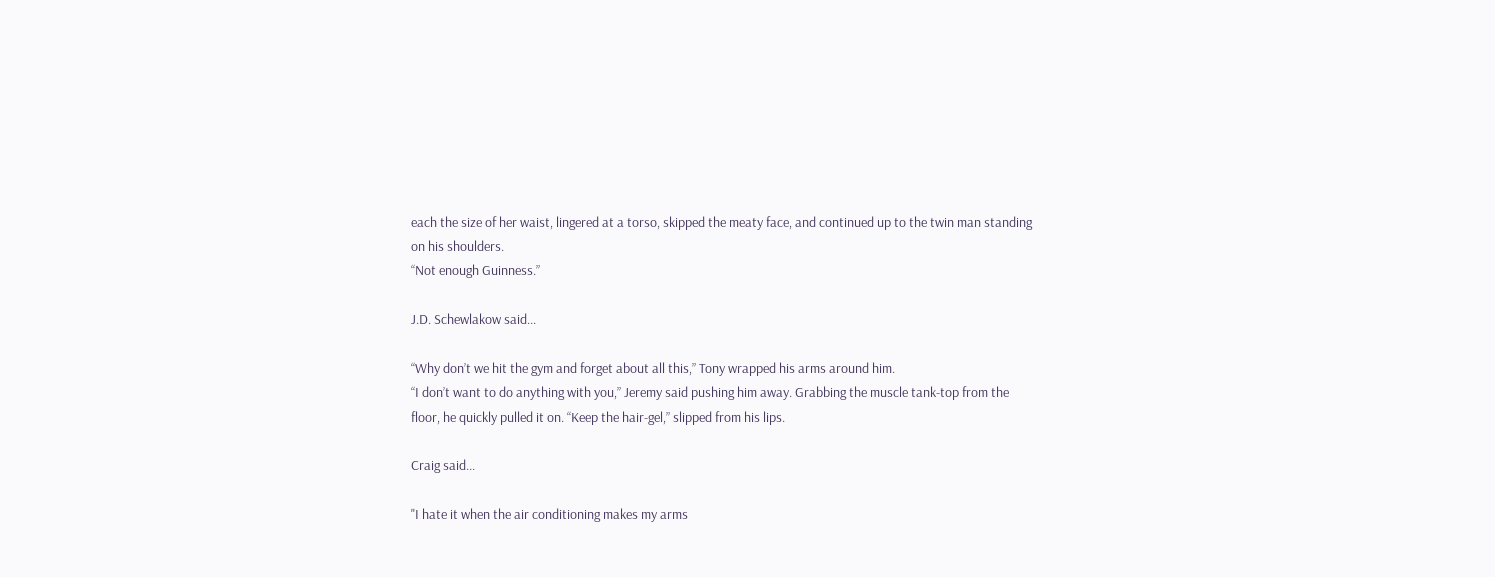each the size of her waist, lingered at a torso, skipped the meaty face, and continued up to the twin man standing on his shoulders.
“Not enough Guinness.”

J.D. Schewlakow said...

“Why don’t we hit the gym and forget about all this,” Tony wrapped his arms around him.
“I don’t want to do anything with you,” Jeremy said pushing him away. Grabbing the muscle tank-top from the floor, he quickly pulled it on. “Keep the hair-gel,” slipped from his lips.

Craig said...

"I hate it when the air conditioning makes my arms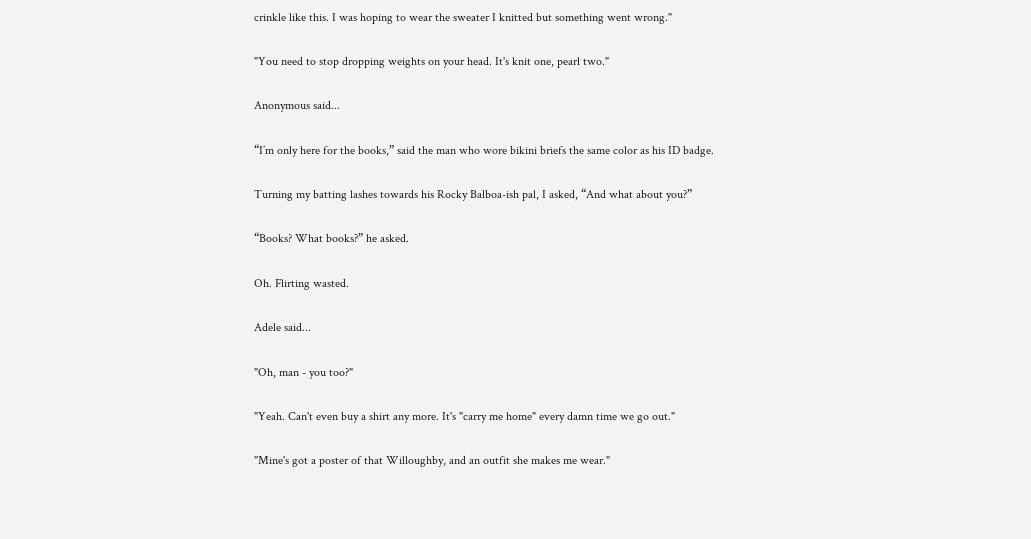crinkle like this. I was hoping to wear the sweater I knitted but something went wrong."

"You need to stop dropping weights on your head. It's knit one, pearl two."

Anonymous said...

“I’m only here for the books,” said the man who wore bikini briefs the same color as his ID badge.

Turning my batting lashes towards his Rocky Balboa-ish pal, I asked, “And what about you?”

“Books? What books?” he asked.

Oh. Flirting wasted.

Adele said...

"Oh, man - you too?"

"Yeah. Can't even buy a shirt any more. It's "carry me home" every damn time we go out."

"Mine's got a poster of that Willoughby, and an outfit she makes me wear."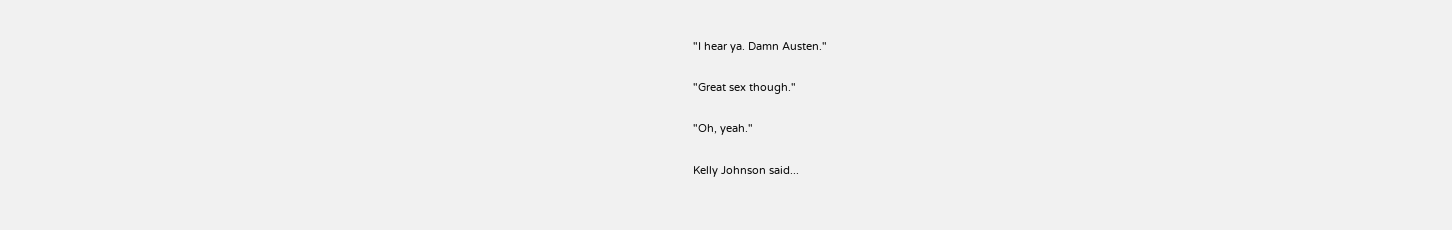"I hear ya. Damn Austen."

"Great sex though."

"Oh, yeah."

Kelly Johnson said...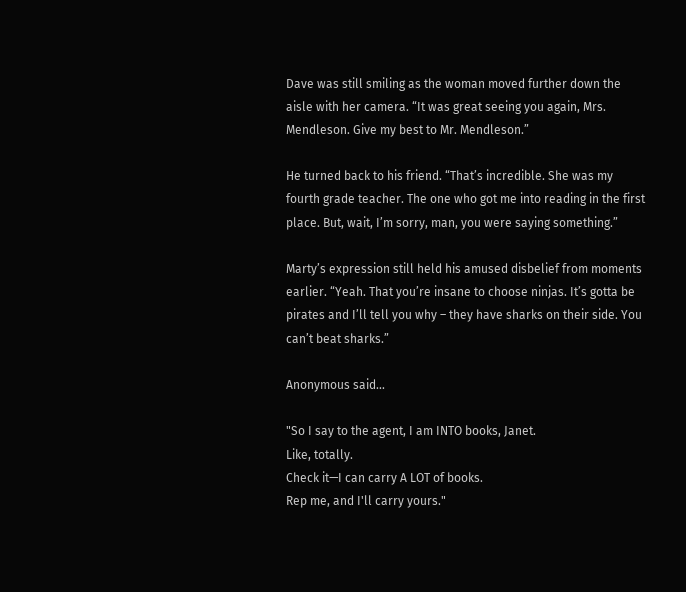Dave was still smiling as the woman moved further down the aisle with her camera. “It was great seeing you again, Mrs. Mendleson. Give my best to Mr. Mendleson.”

He turned back to his friend. “That’s incredible. She was my fourth grade teacher. The one who got me into reading in the first place. But, wait, I’m sorry, man, you were saying something.”

Marty’s expression still held his amused disbelief from moments earlier. “Yeah. That you’re insane to choose ninjas. It’s gotta be pirates and I’ll tell you why – they have sharks on their side. You can’t beat sharks.”

Anonymous said...

"So I say to the agent, I am INTO books, Janet.
Like, totally.
Check it—I can carry A LOT of books.
Rep me, and I'll carry yours."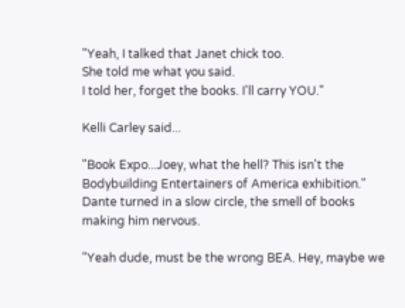"Yeah, I talked that Janet chick too.
She told me what you said.
I told her, forget the books. I'll carry YOU."

Kelli Carley said...

"Book Expo...Joey, what the hell? This isn't the Bodybuilding Entertainers of America exhibition." Dante turned in a slow circle, the smell of books making him nervous.

"Yeah dude, must be the wrong BEA. Hey, maybe we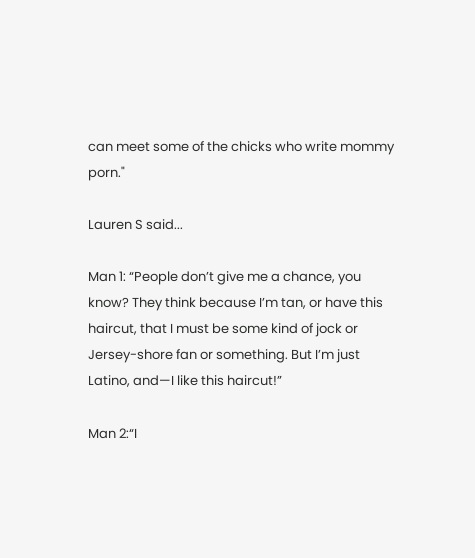can meet some of the chicks who write mommy porn."

Lauren S said...

Man 1: “People don’t give me a chance, you know? They think because I’m tan, or have this haircut, that I must be some kind of jock or Jersey-shore fan or something. But I’m just Latino, and—I like this haircut!”

Man 2:“I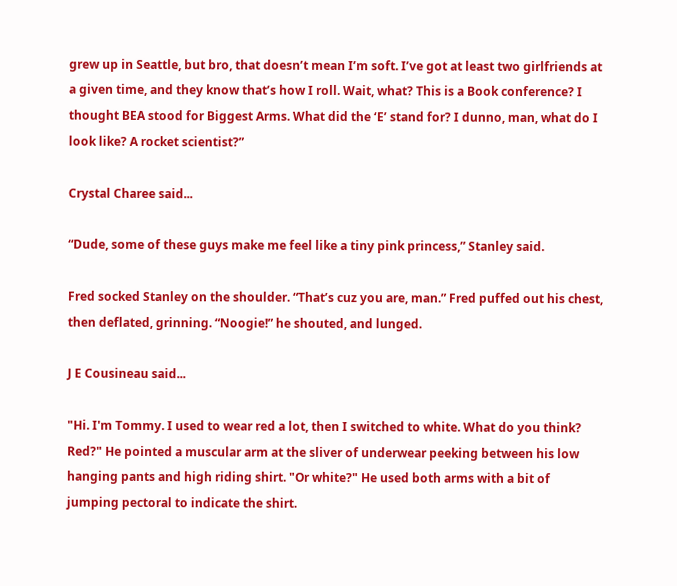grew up in Seattle, but bro, that doesn’t mean I’m soft. I’ve got at least two girlfriends at a given time, and they know that’s how I roll. Wait, what? This is a Book conference? I thought BEA stood for Biggest Arms. What did the ‘E’ stand for? I dunno, man, what do I look like? A rocket scientist?”

Crystal Charee said...

“Dude, some of these guys make me feel like a tiny pink princess,” Stanley said.

Fred socked Stanley on the shoulder. “That’s cuz you are, man.” Fred puffed out his chest, then deflated, grinning. “Noogie!” he shouted, and lunged.

J E Cousineau said...

"Hi. I'm Tommy. I used to wear red a lot, then I switched to white. What do you think? Red?" He pointed a muscular arm at the sliver of underwear peeking between his low hanging pants and high riding shirt. "Or white?" He used both arms with a bit of jumping pectoral to indicate the shirt.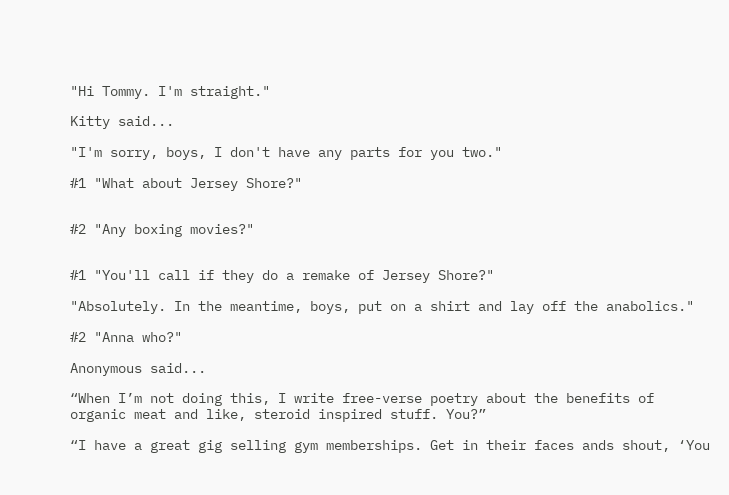"Hi Tommy. I'm straight."

Kitty said...

"I'm sorry, boys, I don't have any parts for you two."

#1 "What about Jersey Shore?"


#2 "Any boxing movies?"


#1 "You'll call if they do a remake of Jersey Shore?"

"Absolutely. In the meantime, boys, put on a shirt and lay off the anabolics."

#2 "Anna who?"

Anonymous said...

“When I’m not doing this, I write free-verse poetry about the benefits of organic meat and like, steroid inspired stuff. You?”

“I have a great gig selling gym memberships. Get in their faces ands shout, ‘You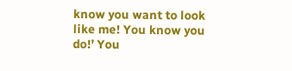know you want to look like me! You know you do!’ You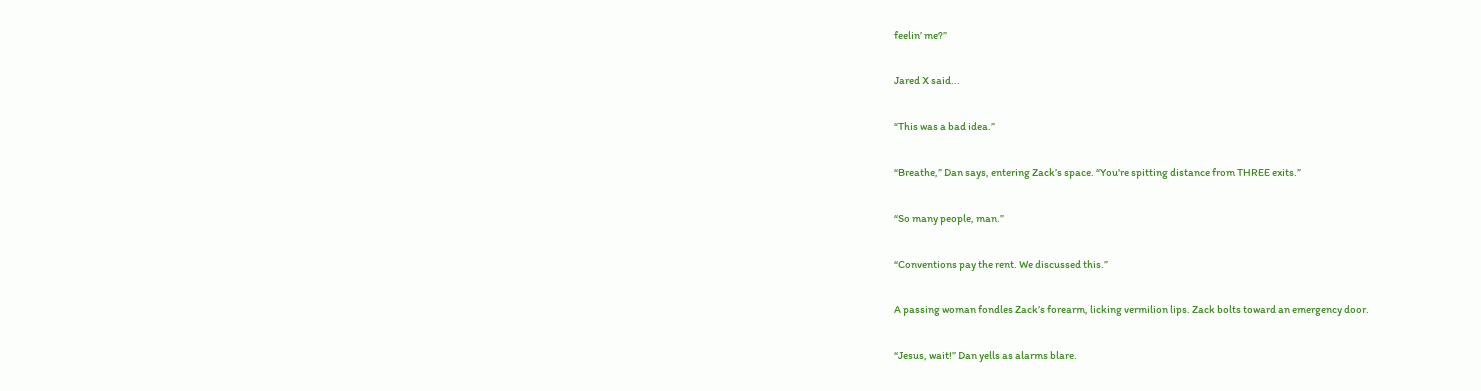feelin’ me?”

Jared X said...

“This was a bad idea.”

“Breathe,” Dan says, entering Zack’s space. “You're spitting distance from THREE exits.”

“So many people, man.”

“Conventions pay the rent. We discussed this.”

A passing woman fondles Zack’s forearm, licking vermilion lips. Zack bolts toward an emergency door.

“Jesus, wait!” Dan yells as alarms blare.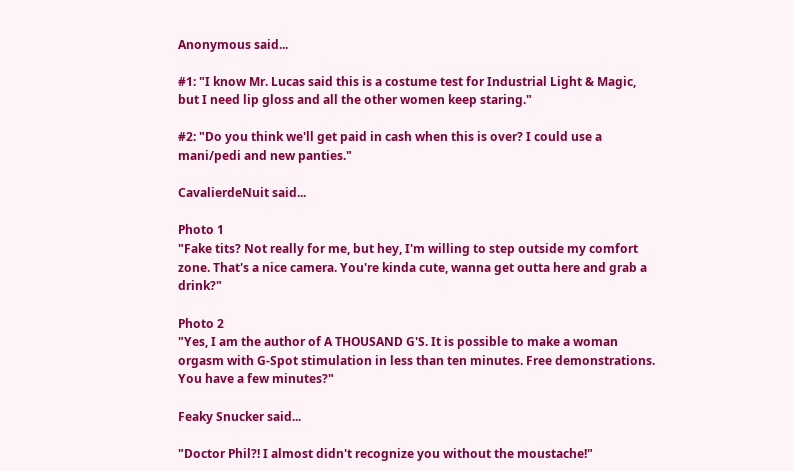Anonymous said...

#1: "I know Mr. Lucas said this is a costume test for Industrial Light & Magic, but I need lip gloss and all the other women keep staring."

#2: "Do you think we'll get paid in cash when this is over? I could use a mani/pedi and new panties."

CavalierdeNuit said...

Photo 1
"Fake tits? Not really for me, but hey, I'm willing to step outside my comfort zone. That's a nice camera. You're kinda cute, wanna get outta here and grab a drink?"

Photo 2
"Yes, I am the author of A THOUSAND G'S. It is possible to make a woman orgasm with G-Spot stimulation in less than ten minutes. Free demonstrations. You have a few minutes?"

Feaky Snucker said...

"Doctor Phil?! I almost didn't recognize you without the moustache!"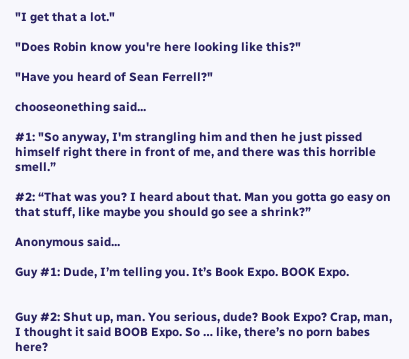"I get that a lot."

"Does Robin know you're here looking like this?"

"Have you heard of Sean Ferrell?"

chooseonething said...

#1: "So anyway, I'm strangling him and then he just pissed himself right there in front of me, and there was this horrible smell.”

#2: “That was you? I heard about that. Man you gotta go easy on that stuff, like maybe you should go see a shrink?”

Anonymous said...

Guy #1: Dude, I’m telling you. It’s Book Expo. BOOK Expo.


Guy #2: Shut up, man. You serious, dude? Book Expo? Crap, man, I thought it said BOOB Expo. So … like, there’s no porn babes here?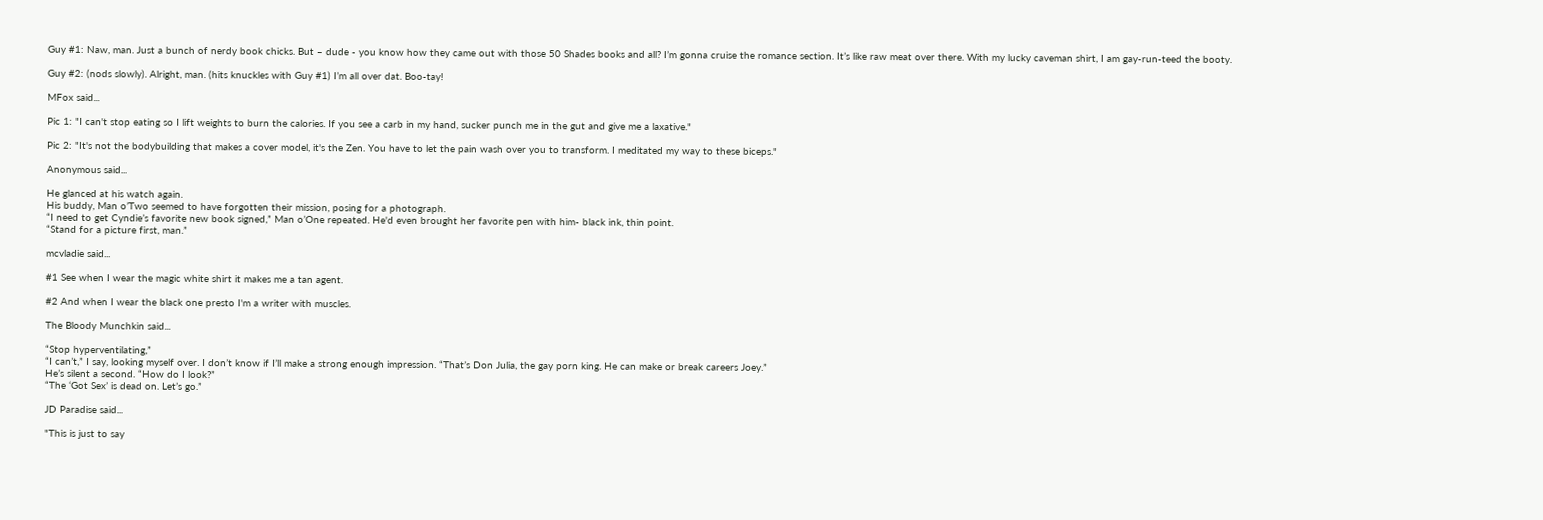Guy #1: Naw, man. Just a bunch of nerdy book chicks. But – dude - you know how they came out with those 50 Shades books and all? I’m gonna cruise the romance section. It’s like raw meat over there. With my lucky caveman shirt, I am gay-run-teed the booty.

Guy #2: (nods slowly). Alright, man. (hits knuckles with Guy #1) I’m all over dat. Boo-tay!

MFox said...

Pic 1: "I can't stop eating so I lift weights to burn the calories. If you see a carb in my hand, sucker punch me in the gut and give me a laxative."

Pic 2: "It's not the bodybuilding that makes a cover model, it's the Zen. You have to let the pain wash over you to transform. I meditated my way to these biceps."

Anonymous said...

He glanced at his watch again.
His buddy, Man o’Two seemed to have forgotten their mission, posing for a photograph.
“I need to get Cyndie’s favorite new book signed,” Man o’One repeated. He'd even brought her favorite pen with him- black ink, thin point.
“Stand for a picture first, man.”

mcvladie said...

#1 See when I wear the magic white shirt it makes me a tan agent.

#2 And when I wear the black one presto I'm a writer with muscles.

The Bloody Munchkin said...

“Stop hyperventilating,”
“I can’t,” I say, looking myself over. I don’t know if I’ll make a strong enough impression. “That’s Don Julia, the gay porn king. He can make or break careers Joey.”
He’s silent a second. “How do I look?”
“The ‘Got Sex’ is dead on. Let’s go.”

JD Paradise said...

"This is just to say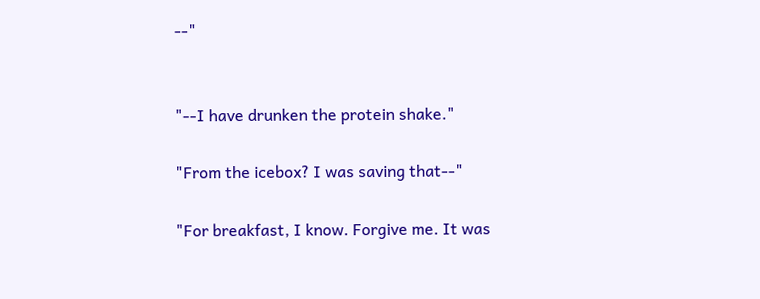--"


"--I have drunken the protein shake."

"From the icebox? I was saving that--"

"For breakfast, I know. Forgive me. It was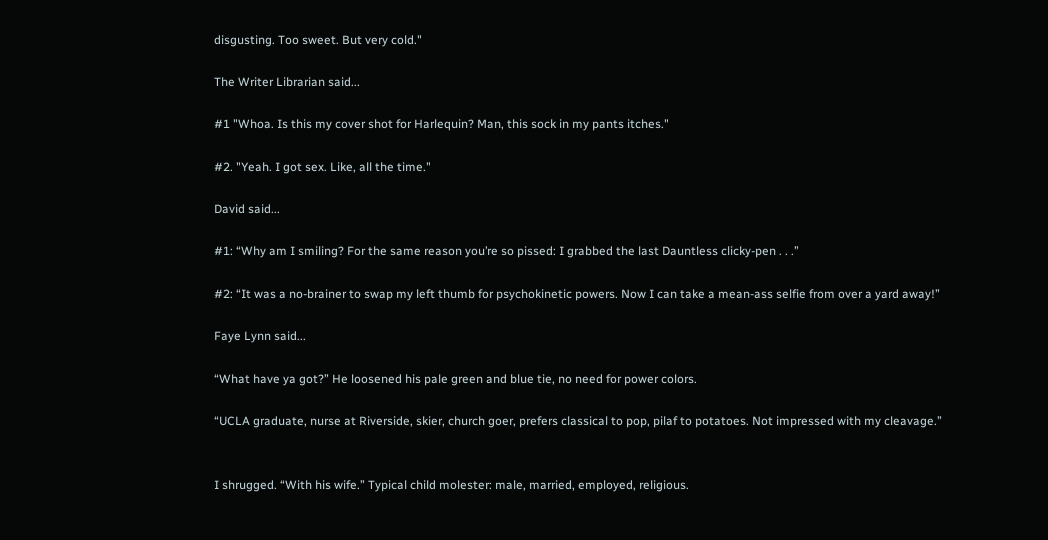disgusting. Too sweet. But very cold."

The Writer Librarian said...

#1 "Whoa. Is this my cover shot for Harlequin? Man, this sock in my pants itches."

#2. "Yeah. I got sex. Like, all the time."

David said...

#1: “Why am I smiling? For the same reason you’re so pissed: I grabbed the last Dauntless clicky-pen . . .”

#2: “It was a no-brainer to swap my left thumb for psychokinetic powers. Now I can take a mean-ass selfie from over a yard away!”

Faye Lynn said...

“What have ya got?” He loosened his pale green and blue tie, no need for power colors.

“UCLA graduate, nurse at Riverside, skier, church goer, prefers classical to pop, pilaf to potatoes. Not impressed with my cleavage.”


I shrugged. “With his wife.” Typical child molester: male, married, employed, religious.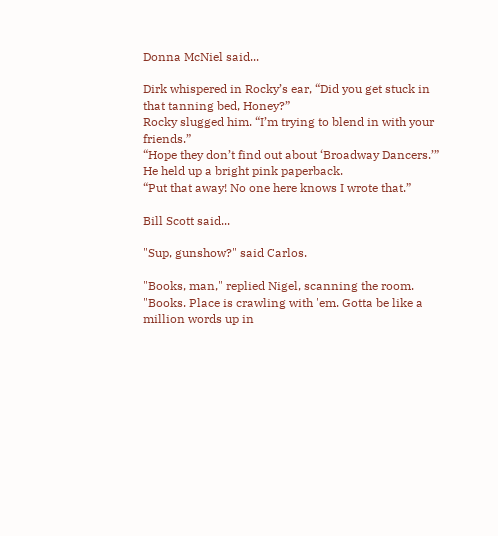Donna McNiel said...

Dirk whispered in Rocky’s ear, “Did you get stuck in that tanning bed, Honey?”
Rocky slugged him. “I’m trying to blend in with your friends.”
“Hope they don’t find out about ‘Broadway Dancers.’” He held up a bright pink paperback.
“Put that away! No one here knows I wrote that.”

Bill Scott said...

"Sup, gunshow?" said Carlos.

"Books, man," replied Nigel, scanning the room. "Books. Place is crawling with 'em. Gotta be like a million words up in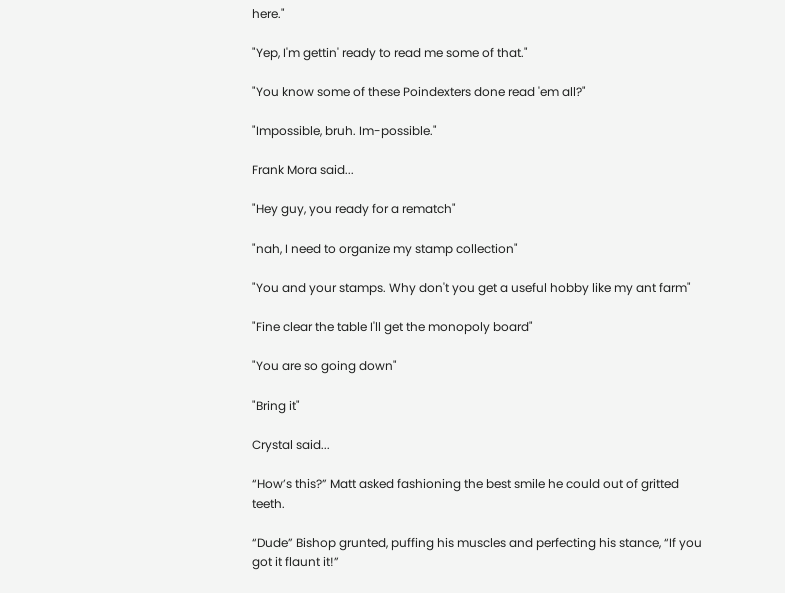here."

"Yep, I'm gettin' ready to read me some of that."

"You know some of these Poindexters done read 'em all?"

"Impossible, bruh. Im-possible."

Frank Mora said...

"Hey guy, you ready for a rematch"

"nah, I need to organize my stamp collection"

"You and your stamps. Why don't you get a useful hobby like my ant farm"

"Fine clear the table I'll get the monopoly board"

"You are so going down"

"Bring it"

Crystal said...

“How’s this?” Matt asked fashioning the best smile he could out of gritted teeth.

“Dude” Bishop grunted, puffing his muscles and perfecting his stance, “If you got it flaunt it!”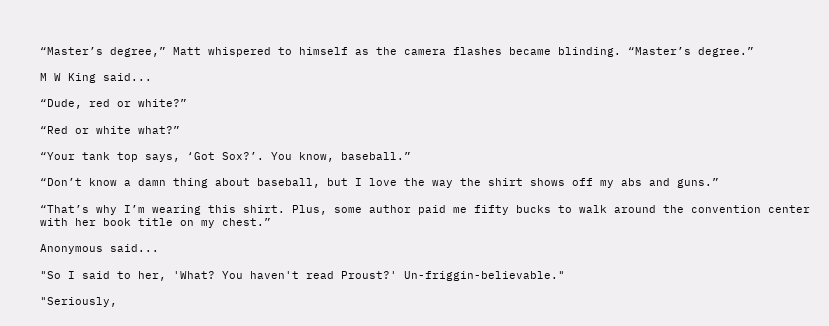“Master’s degree,” Matt whispered to himself as the camera flashes became blinding. “Master’s degree.”

M W King said...

“Dude, red or white?”

“Red or white what?”

“Your tank top says, ‘Got Sox?’. You know, baseball.”

“Don’t know a damn thing about baseball, but I love the way the shirt shows off my abs and guns.”

“That’s why I’m wearing this shirt. Plus, some author paid me fifty bucks to walk around the convention center with her book title on my chest.”

Anonymous said...

"So I said to her, 'What? You haven't read Proust?' Un-friggin-believable."

"Seriously,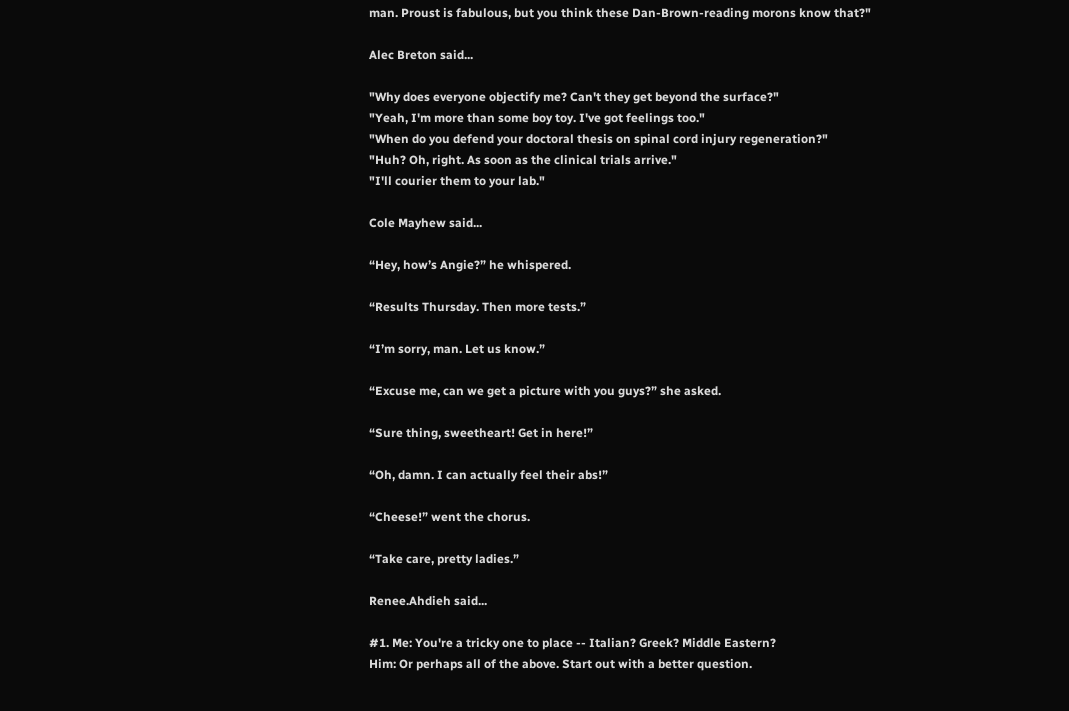man. Proust is fabulous, but you think these Dan-Brown-reading morons know that?"

Alec Breton said...

"Why does everyone objectify me? Can't they get beyond the surface?"
"Yeah, I'm more than some boy toy. I've got feelings too."
"When do you defend your doctoral thesis on spinal cord injury regeneration?"
"Huh? Oh, right. As soon as the clinical trials arrive."
"I'll courier them to your lab."

Cole Mayhew said...

“Hey, how’s Angie?” he whispered.

“Results Thursday. Then more tests.”

“I’m sorry, man. Let us know.”

“Excuse me, can we get a picture with you guys?” she asked.

“Sure thing, sweetheart! Get in here!”

“Oh, damn. I can actually feel their abs!”

“Cheese!” went the chorus.

“Take care, pretty ladies.”

Renee.Ahdieh said...

#1. Me: You're a tricky one to place -- Italian? Greek? Middle Eastern?
Him: Or perhaps all of the above. Start out with a better question.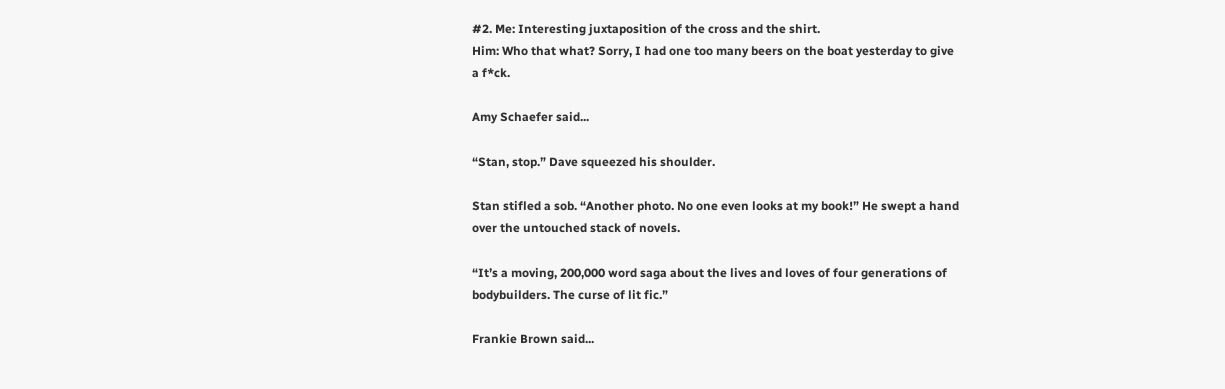#2. Me: Interesting juxtaposition of the cross and the shirt.
Him: Who that what? Sorry, I had one too many beers on the boat yesterday to give a f*ck.

Amy Schaefer said...

“Stan, stop.” Dave squeezed his shoulder.

Stan stifled a sob. “Another photo. No one even looks at my book!” He swept a hand over the untouched stack of novels.

“It’s a moving, 200,000 word saga about the lives and loves of four generations of bodybuilders. The curse of lit fic.”

Frankie Brown said...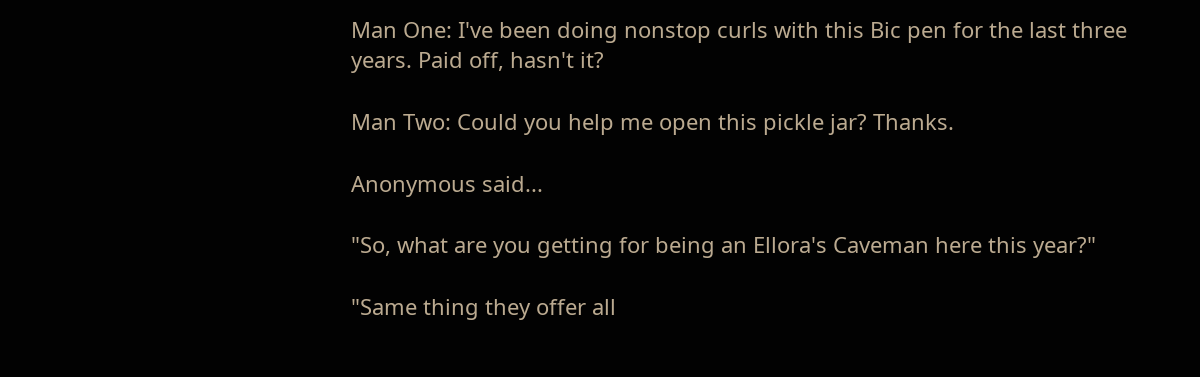Man One: I've been doing nonstop curls with this Bic pen for the last three years. Paid off, hasn't it?

Man Two: Could you help me open this pickle jar? Thanks.

Anonymous said...

"So, what are you getting for being an Ellora's Caveman here this year?"

"Same thing they offer all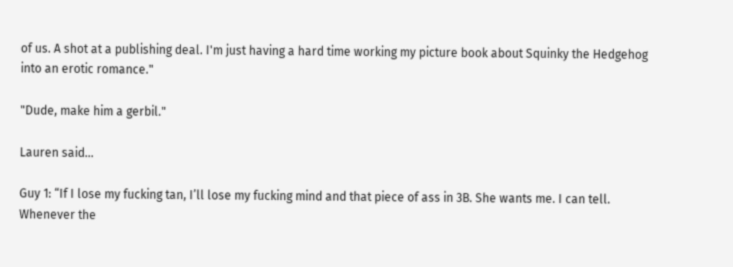of us. A shot at a publishing deal. I'm just having a hard time working my picture book about Squinky the Hedgehog into an erotic romance."

"Dude, make him a gerbil."

Lauren said...

Guy 1: “If I lose my fucking tan, I’ll lose my fucking mind and that piece of ass in 3B. She wants me. I can tell. Whenever the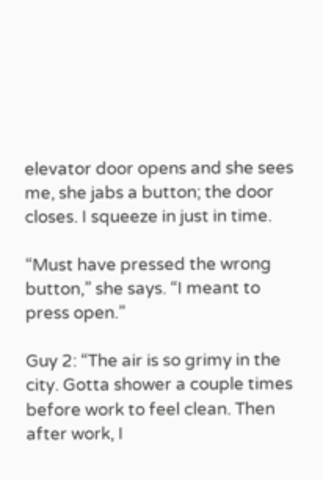elevator door opens and she sees me, she jabs a button; the door closes. I squeeze in just in time.

“Must have pressed the wrong button,” she says. “I meant to press open.”

Guy 2: “The air is so grimy in the city. Gotta shower a couple times before work to feel clean. Then after work, I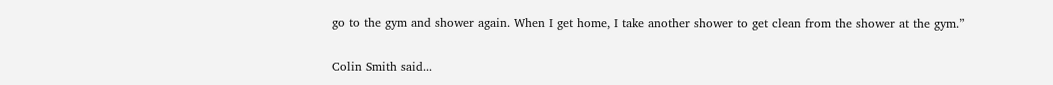go to the gym and shower again. When I get home, I take another shower to get clean from the shower at the gym.”

Colin Smith said...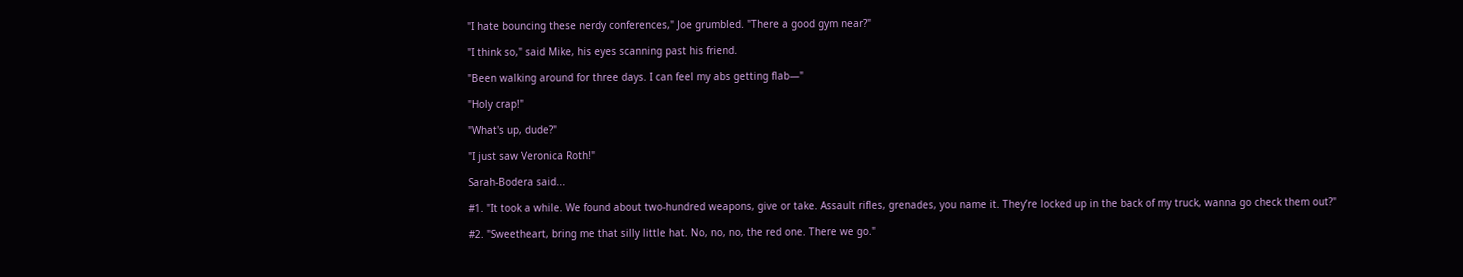"I hate bouncing these nerdy conferences," Joe grumbled. "There a good gym near?"

"I think so," said Mike, his eyes scanning past his friend.

"Been walking around for three days. I can feel my abs getting flab—"

"Holy crap!"

"What's up, dude?"

"I just saw Veronica Roth!"

Sarah-Bodera said...

#1. "It took a while. We found about two-hundred weapons, give or take. Assault rifles, grenades, you name it. They’re locked up in the back of my truck, wanna go check them out?"

#2. "Sweetheart, bring me that silly little hat. No, no, no, the red one. There we go."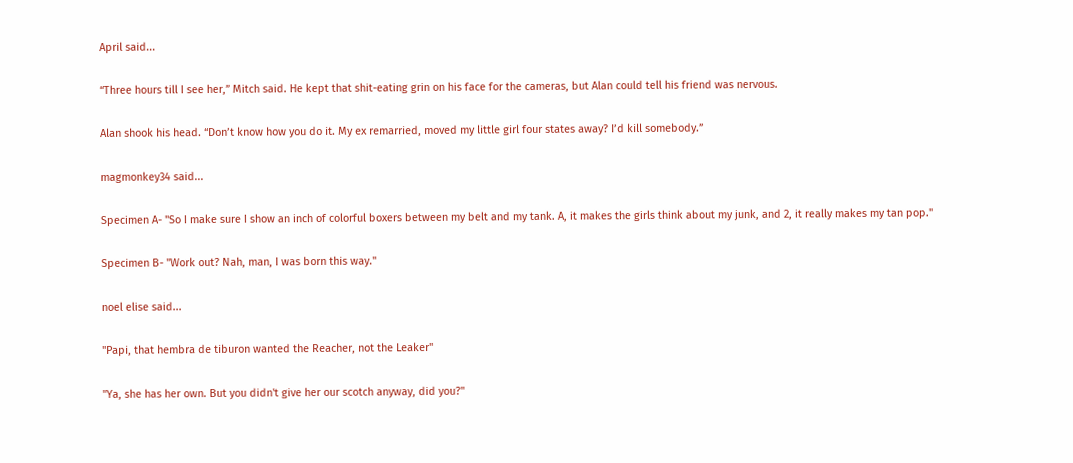April said...

“Three hours till I see her,” Mitch said. He kept that shit-eating grin on his face for the cameras, but Alan could tell his friend was nervous.

Alan shook his head. “Don’t know how you do it. My ex remarried, moved my little girl four states away? I’d kill somebody.”

magmonkey34 said...

Specimen A- "So I make sure I show an inch of colorful boxers between my belt and my tank. A, it makes the girls think about my junk, and 2, it really makes my tan pop."

Specimen B- "Work out? Nah, man, I was born this way."

noel elise said...

"Papi, that hembra de tiburon wanted the Reacher, not the Leaker"

"Ya, she has her own. But you didn't give her our scotch anyway, did you?"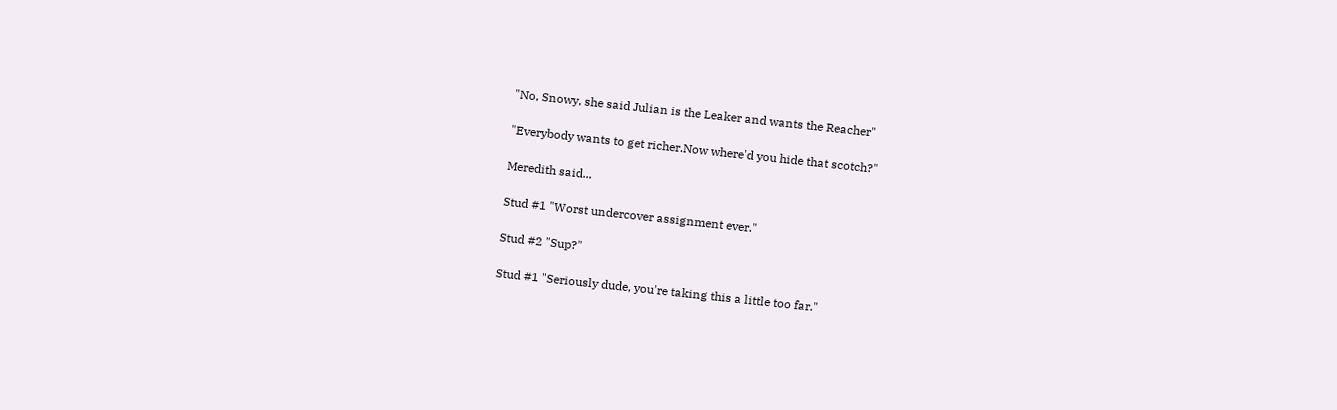"No, Snowy, she said Julian is the Leaker and wants the Reacher"

"Everybody wants to get richer.Now where'd you hide that scotch?"

Meredith said...

Stud #1 "Worst undercover assignment ever."

Stud #2 "Sup?"

Stud #1 "Seriously dude, you're taking this a little too far."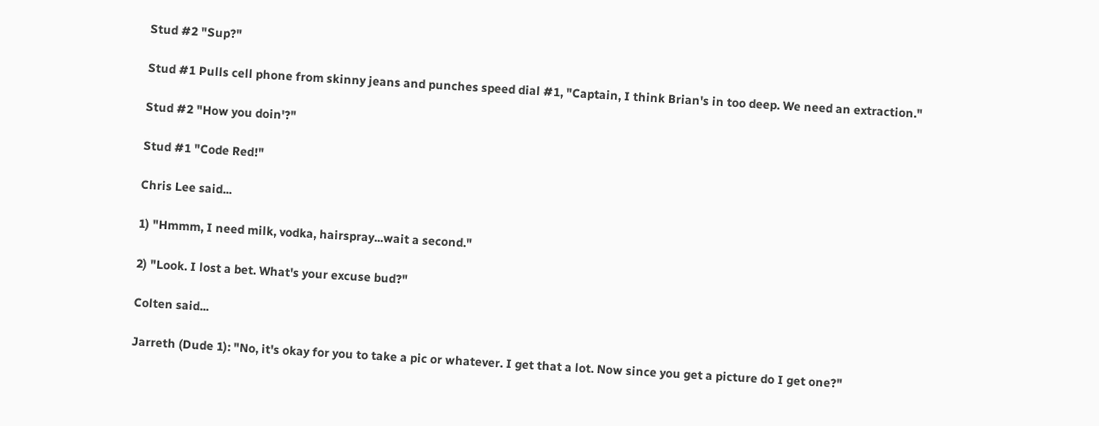Stud #2 "Sup?"

Stud #1 Pulls cell phone from skinny jeans and punches speed dial #1, "Captain, I think Brian's in too deep. We need an extraction."

Stud #2 "How you doin'?"

Stud #1 "Code Red!"

Chris Lee said...

1) "Hmmm, I need milk, vodka, hairspray...wait a second."

2) "Look. I lost a bet. What's your excuse bud?"

Colten said...

Jarreth (Dude 1): "No, it's okay for you to take a pic or whatever. I get that a lot. Now since you get a picture do I get one?"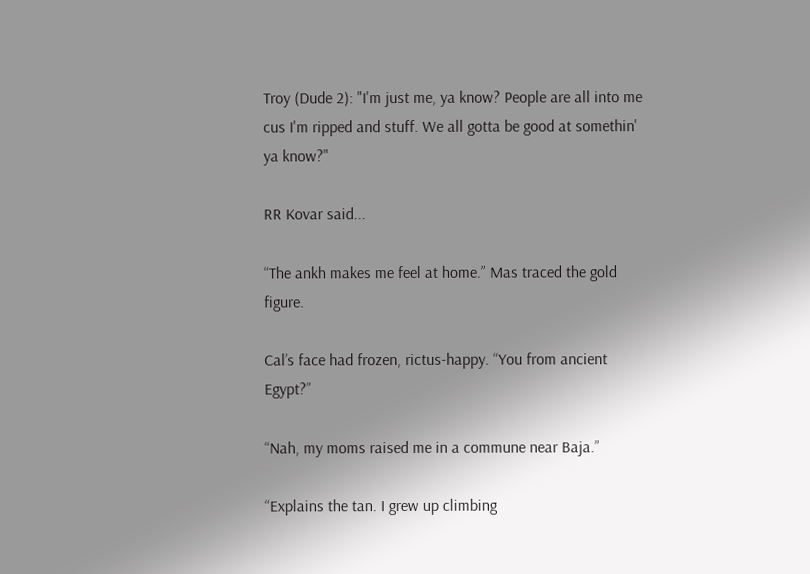Troy (Dude 2): "I'm just me, ya know? People are all into me cus I'm ripped and stuff. We all gotta be good at somethin' ya know?"

RR Kovar said...

“The ankh makes me feel at home.” Mas traced the gold figure.

Cal’s face had frozen, rictus-happy. “You from ancient Egypt?”

“Nah, my moms raised me in a commune near Baja.”

“Explains the tan. I grew up climbing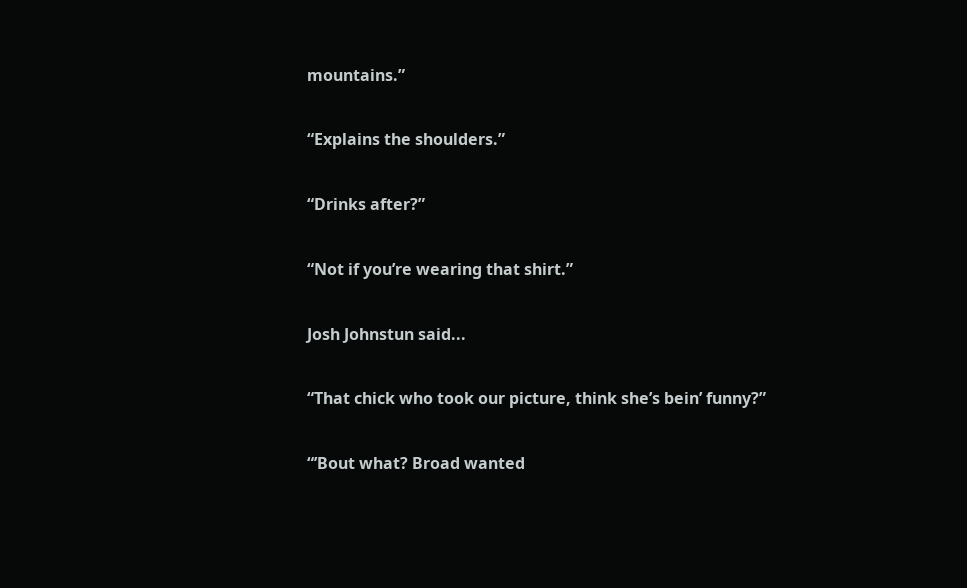mountains.”

“Explains the shoulders.”

“Drinks after?”

“Not if you’re wearing that shirt.”

Josh Johnstun said...

“That chick who took our picture, think she’s bein’ funny?”

“’Bout what? Broad wanted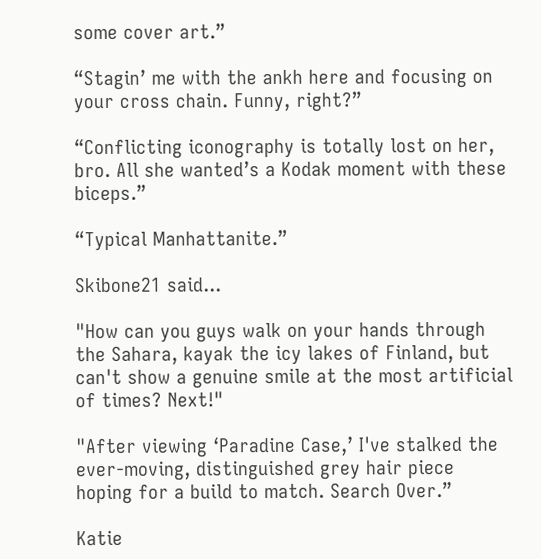some cover art.”

“Stagin’ me with the ankh here and focusing on your cross chain. Funny, right?”

“Conflicting iconography is totally lost on her, bro. All she wanted’s a Kodak moment with these biceps.”

“Typical Manhattanite.”

Skibone21 said...

"How can you guys walk on your hands through the Sahara, kayak the icy lakes of Finland, but can't show a genuine smile at the most artificial of times? Next!"

"After viewing ‘Paradine Case,’ I've stalked the ever-moving, distinguished grey hair piece hoping for a build to match. Search Over.”

Katie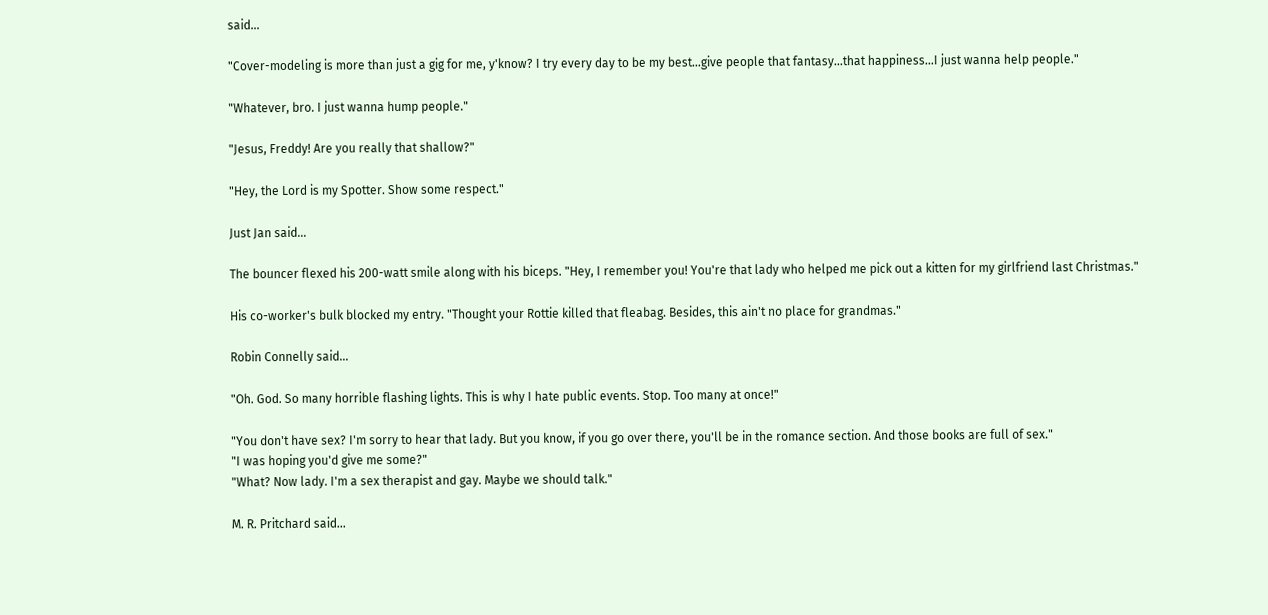said...

"Cover-modeling is more than just a gig for me, y'know? I try every day to be my best...give people that fantasy...that happiness...I just wanna help people."

"Whatever, bro. I just wanna hump people."

"Jesus, Freddy! Are you really that shallow?"

"Hey, the Lord is my Spotter. Show some respect."

Just Jan said...

The bouncer flexed his 200-watt smile along with his biceps. "Hey, I remember you! You're that lady who helped me pick out a kitten for my girlfriend last Christmas."

His co-worker's bulk blocked my entry. "Thought your Rottie killed that fleabag. Besides, this ain't no place for grandmas."

Robin Connelly said...

"Oh. God. So many horrible flashing lights. This is why I hate public events. Stop. Too many at once!"

"You don't have sex? I'm sorry to hear that lady. But you know, if you go over there, you'll be in the romance section. And those books are full of sex."
"I was hoping you'd give me some?"
"What? Now lady. I'm a sex therapist and gay. Maybe we should talk."

M. R. Pritchard said...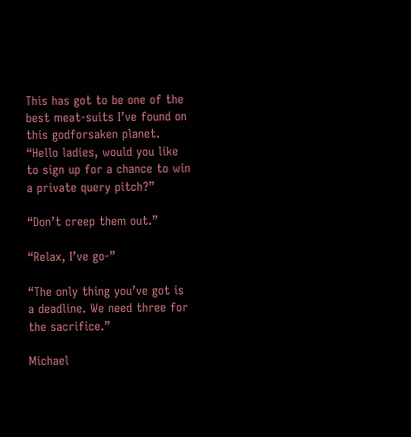This has got to be one of the best meat-suits I’ve found on this godforsaken planet. “Hello ladies, would you like to sign up for a chance to win a private query pitch?”

“Don’t creep them out.”

“Relax, I’ve go-”

“The only thing you’ve got is a deadline. We need three for the sacrifice.”

Michael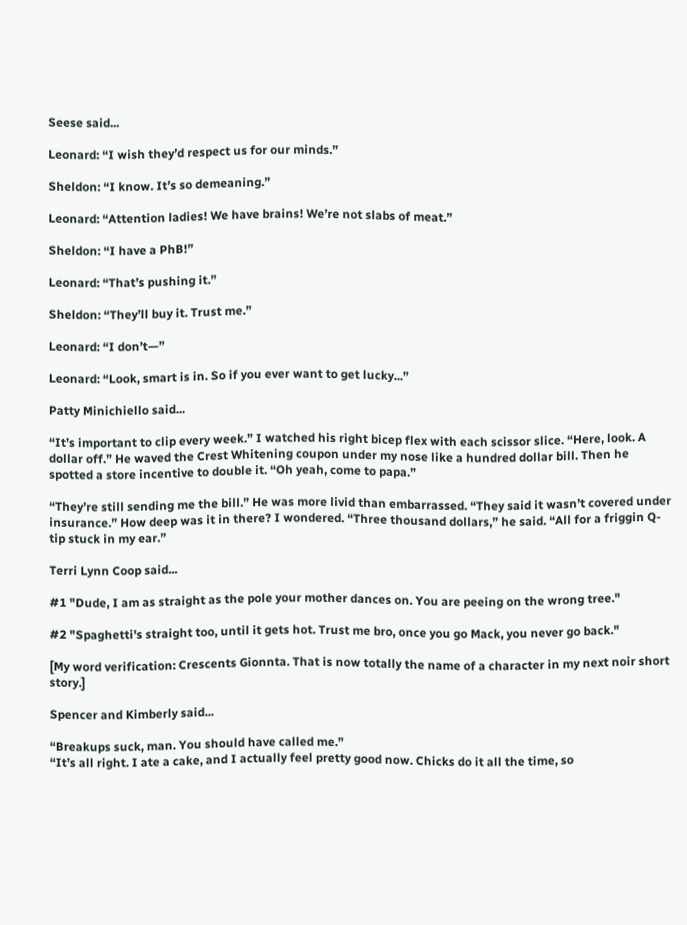Seese said...

Leonard: “I wish they’d respect us for our minds.”

Sheldon: “I know. It’s so demeaning.”

Leonard: “Attention ladies! We have brains! We’re not slabs of meat.”

Sheldon: “I have a PhB!”

Leonard: “That’s pushing it.”

Sheldon: “They’ll buy it. Trust me.”

Leonard: “I don’t—”

Leonard: “Look, smart is in. So if you ever want to get lucky...”

Patty Minichiello said...

“It’s important to clip every week.” I watched his right bicep flex with each scissor slice. “Here, look. A dollar off.” He waved the Crest Whitening coupon under my nose like a hundred dollar bill. Then he spotted a store incentive to double it. “Oh yeah, come to papa.”

“They’re still sending me the bill.” He was more livid than embarrassed. “They said it wasn’t covered under insurance.” How deep was it in there? I wondered. “Three thousand dollars,” he said. “All for a friggin Q-tip stuck in my ear.”

Terri Lynn Coop said...

#1 "Dude, I am as straight as the pole your mother dances on. You are peeing on the wrong tree."

#2 "Spaghetti's straight too, until it gets hot. Trust me bro, once you go Mack, you never go back."

[My word verification: Crescents Gionnta. That is now totally the name of a character in my next noir short story.]

Spencer and Kimberly said...

“Breakups suck, man. You should have called me.”
“It’s all right. I ate a cake, and I actually feel pretty good now. Chicks do it all the time, so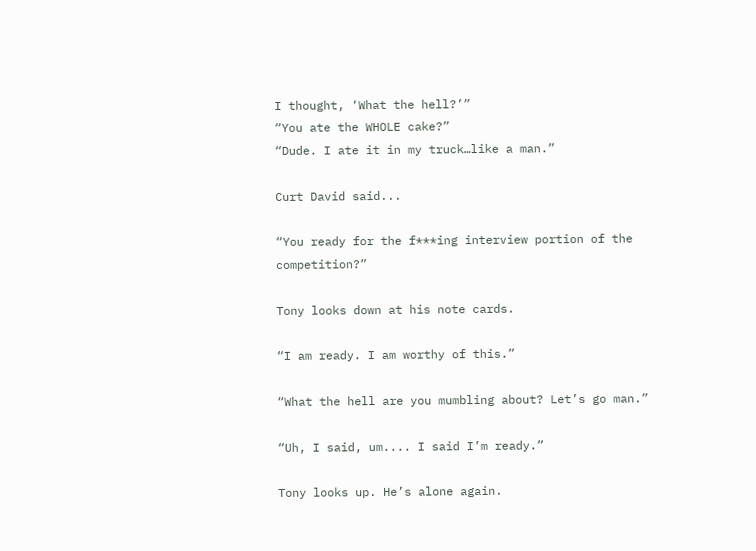I thought, ‘What the hell?’”
“You ate the WHOLE cake?”
“Dude. I ate it in my truck…like a man.”

Curt David said...

“You ready for the f***ing interview portion of the competition?”

Tony looks down at his note cards.

“I am ready. I am worthy of this.”

“What the hell are you mumbling about? Let’s go man.”

“Uh, I said, um.... I said I’m ready.”

Tony looks up. He’s alone again.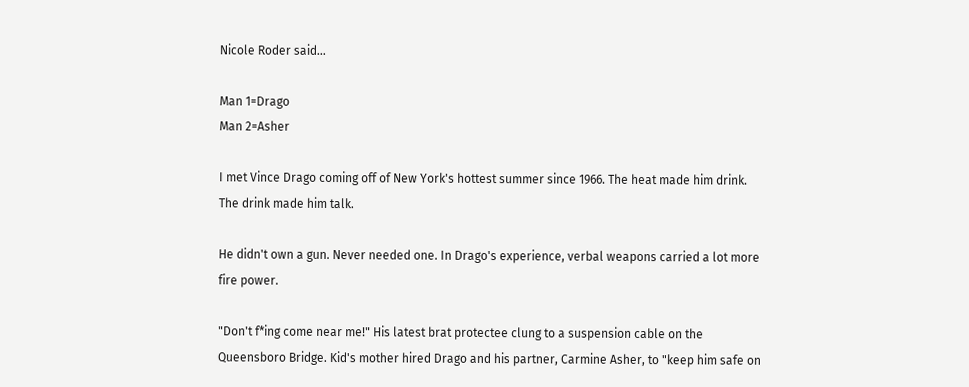Nicole Roder said...

Man 1=Drago
Man 2=Asher

I met Vince Drago coming off of New York's hottest summer since 1966. The heat made him drink. The drink made him talk.

He didn't own a gun. Never needed one. In Drago's experience, verbal weapons carried a lot more fire power.

"Don't f*ing come near me!" His latest brat protectee clung to a suspension cable on the Queensboro Bridge. Kid's mother hired Drago and his partner, Carmine Asher, to "keep him safe on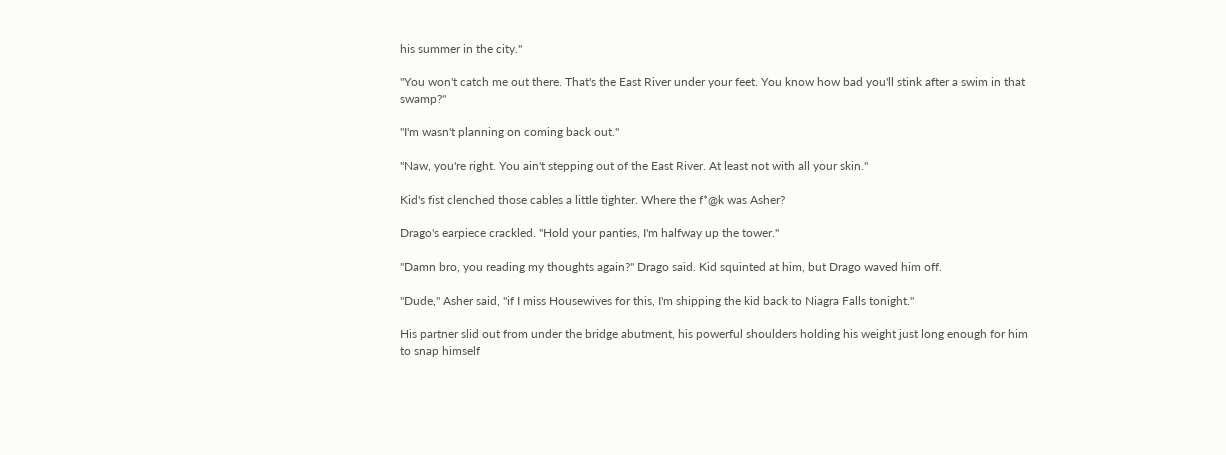his summer in the city."

"You won't catch me out there. That's the East River under your feet. You know how bad you'll stink after a swim in that swamp?"

"I'm wasn't planning on coming back out."

"Naw, you're right. You ain't stepping out of the East River. At least not with all your skin."

Kid's fist clenched those cables a little tighter. Where the f*@k was Asher?

Drago's earpiece crackled. "Hold your panties, I'm halfway up the tower."

"Damn bro, you reading my thoughts again?" Drago said. Kid squinted at him, but Drago waved him off.

"Dude," Asher said, "if I miss Housewives for this, I'm shipping the kid back to Niagra Falls tonight."

His partner slid out from under the bridge abutment, his powerful shoulders holding his weight just long enough for him to snap himself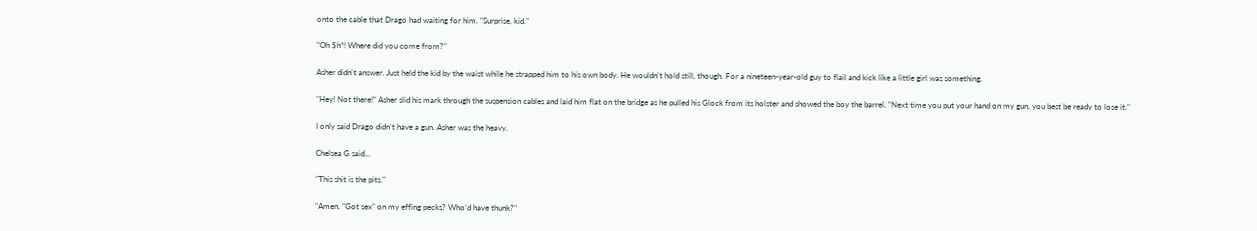onto the cable that Drago had waiting for him. "Surprise, kid."

"Oh $h*! Where did you come from?"

Asher didn't answer. Just held the kid by the waist while he strapped him to his own body. He wouldn't hold still, though. For a nineteen-year-old guy to flail and kick like a little girl was something.

"Hey! Not there!" Asher slid his mark through the suspension cables and laid him flat on the bridge as he pulled his Glock from its holster and showed the boy the barrel. "Next time you put your hand on my gun, you best be ready to lose it."

I only said Drago didn't have a gun. Asher was the heavy.

Chelsea G said...

"This shit is the pits."

"Amen. "Got sex" on my effing pecks? Who’d have thunk?"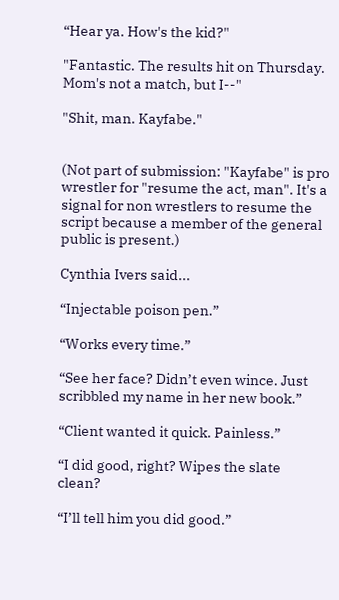“Hear ya. How's the kid?"

"Fantastic. The results hit on Thursday. Mom's not a match, but I--"

"Shit, man. Kayfabe."


(Not part of submission: "Kayfabe" is pro wrestler for "resume the act, man". It's a signal for non wrestlers to resume the script because a member of the general public is present.)

Cynthia Ivers said...

“Injectable poison pen.”

“Works every time.”

“See her face? Didn’t even wince. Just scribbled my name in her new book.”

“Client wanted it quick. Painless.”

“I did good, right? Wipes the slate clean?

“I’ll tell him you did good.”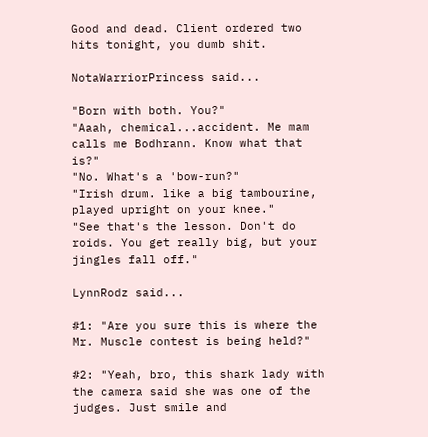Good and dead. Client ordered two hits tonight, you dumb shit.

NotaWarriorPrincess said...

"Born with both. You?"
"Aaah, chemical...accident. Me mam calls me Bodhrann. Know what that is?"
"No. What's a 'bow-run?"
"Irish drum. like a big tambourine, played upright on your knee."
"See that's the lesson. Don't do roids. You get really big, but your jingles fall off."

LynnRodz said...

#1: "Are you sure this is where the Mr. Muscle contest is being held?"

#2: "Yeah, bro, this shark lady with the camera said she was one of the judges. Just smile and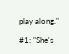play along."

#1: "She's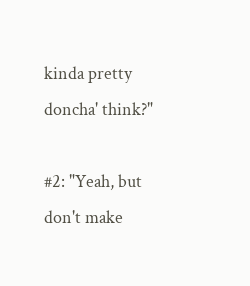kinda pretty doncha' think?"

#2: "Yeah, but don't make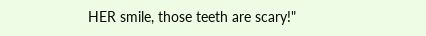HER smile, those teeth are scary!"